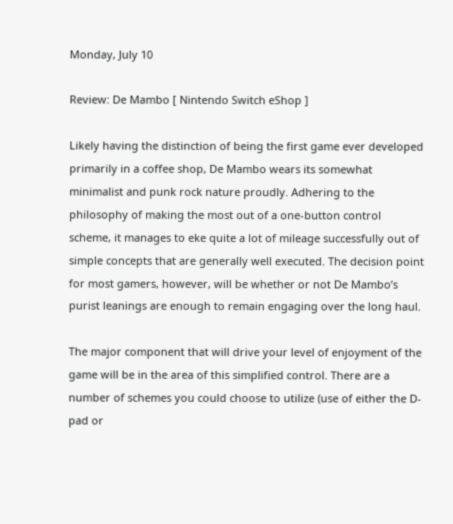Monday, July 10

Review: De Mambo [ Nintendo Switch eShop ]

Likely having the distinction of being the first game ever developed primarily in a coffee shop, De Mambo wears its somewhat minimalist and punk rock nature proudly. Adhering to the philosophy of making the most out of a one-button control scheme, it manages to eke quite a lot of mileage successfully out of simple concepts that are generally well executed. The decision point for most gamers, however, will be whether or not De Mambo’s purist leanings are enough to remain engaging over the long haul.

The major component that will drive your level of enjoyment of the game will be in the area of this simplified control. There are a number of schemes you could choose to utilize (use of either the D-pad or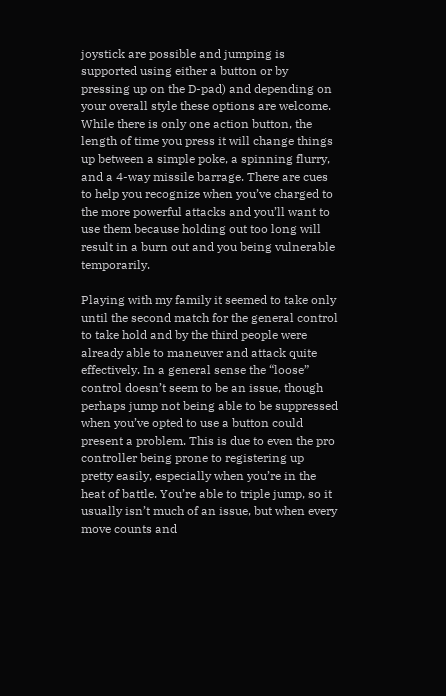joystick are possible and jumping is supported using either a button or by pressing up on the D-pad) and depending on your overall style these options are welcome. While there is only one action button, the length of time you press it will change things up between a simple poke, a spinning flurry, and a 4-way missile barrage. There are cues to help you recognize when you’ve charged to the more powerful attacks and you’ll want to use them because holding out too long will result in a burn out and you being vulnerable temporarily.

Playing with my family it seemed to take only until the second match for the general control to take hold and by the third people were already able to maneuver and attack quite effectively. In a general sense the “loose” control doesn’t seem to be an issue, though perhaps jump not being able to be suppressed when you’ve opted to use a button could present a problem. This is due to even the pro controller being prone to registering up pretty easily, especially when you’re in the heat of battle. You’re able to triple jump, so it usually isn’t much of an issue, but when every move counts and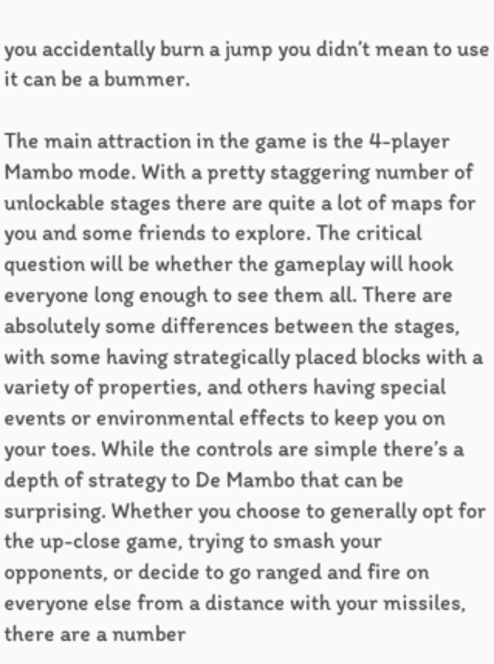you accidentally burn a jump you didn’t mean to use it can be a bummer.

The main attraction in the game is the 4-player Mambo mode. With a pretty staggering number of unlockable stages there are quite a lot of maps for you and some friends to explore. The critical question will be whether the gameplay will hook everyone long enough to see them all. There are absolutely some differences between the stages, with some having strategically placed blocks with a variety of properties, and others having special events or environmental effects to keep you on your toes. While the controls are simple there’s a depth of strategy to De Mambo that can be surprising. Whether you choose to generally opt for the up-close game, trying to smash your opponents, or decide to go ranged and fire on everyone else from a distance with your missiles, there are a number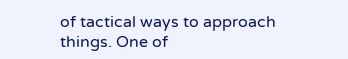of tactical ways to approach things. One of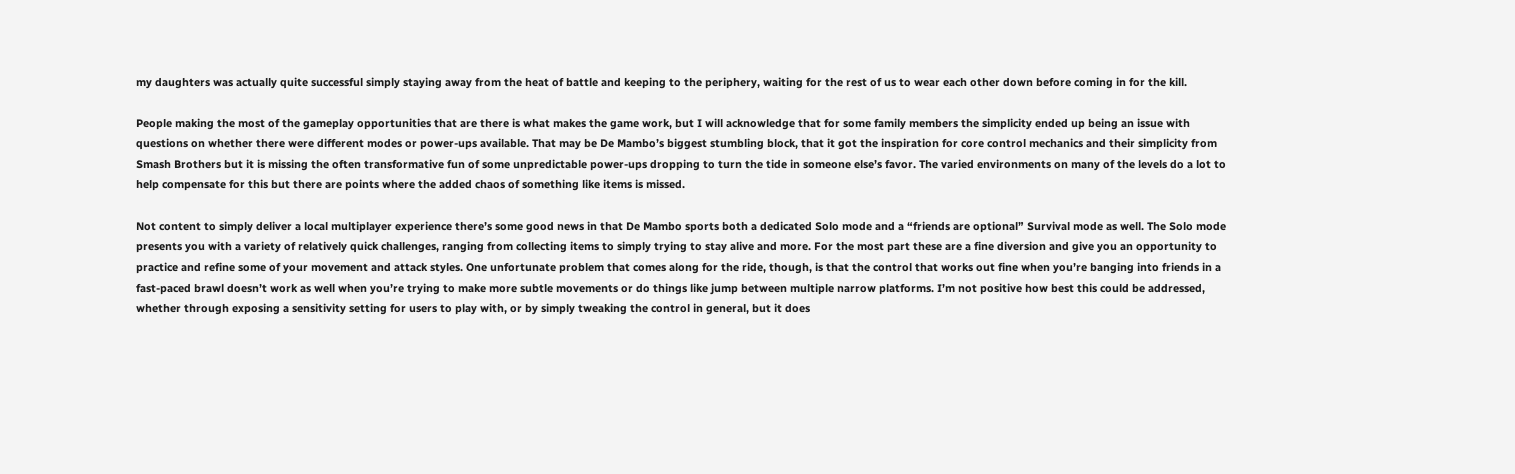my daughters was actually quite successful simply staying away from the heat of battle and keeping to the periphery, waiting for the rest of us to wear each other down before coming in for the kill.

People making the most of the gameplay opportunities that are there is what makes the game work, but I will acknowledge that for some family members the simplicity ended up being an issue with questions on whether there were different modes or power-ups available. That may be De Mambo’s biggest stumbling block, that it got the inspiration for core control mechanics and their simplicity from Smash Brothers but it is missing the often transformative fun of some unpredictable power-ups dropping to turn the tide in someone else’s favor. The varied environments on many of the levels do a lot to help compensate for this but there are points where the added chaos of something like items is missed.

Not content to simply deliver a local multiplayer experience there’s some good news in that De Mambo sports both a dedicated Solo mode and a “friends are optional” Survival mode as well. The Solo mode presents you with a variety of relatively quick challenges, ranging from collecting items to simply trying to stay alive and more. For the most part these are a fine diversion and give you an opportunity to practice and refine some of your movement and attack styles. One unfortunate problem that comes along for the ride, though, is that the control that works out fine when you’re banging into friends in a fast-paced brawl doesn’t work as well when you’re trying to make more subtle movements or do things like jump between multiple narrow platforms. I’m not positive how best this could be addressed, whether through exposing a sensitivity setting for users to play with, or by simply tweaking the control in general, but it does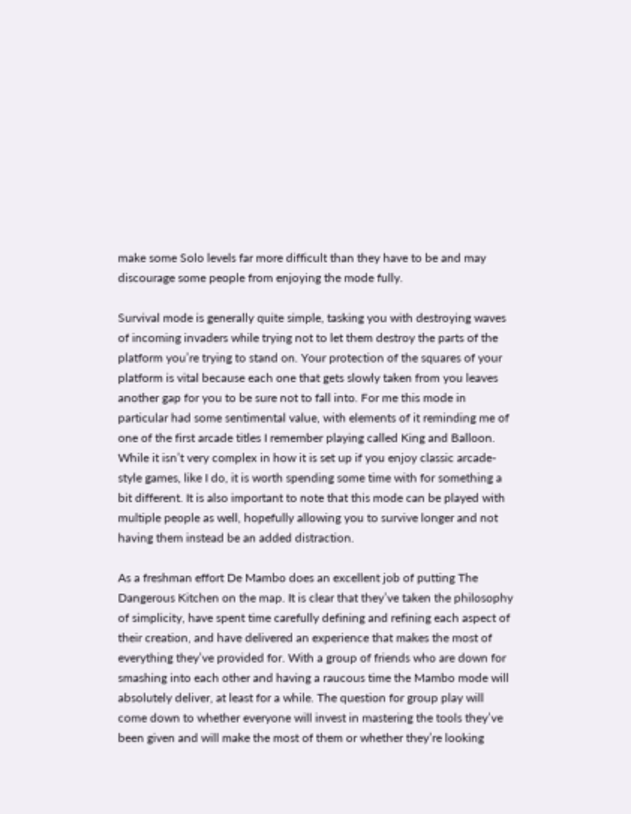make some Solo levels far more difficult than they have to be and may discourage some people from enjoying the mode fully.

Survival mode is generally quite simple, tasking you with destroying waves of incoming invaders while trying not to let them destroy the parts of the platform you’re trying to stand on. Your protection of the squares of your platform is vital because each one that gets slowly taken from you leaves another gap for you to be sure not to fall into. For me this mode in particular had some sentimental value, with elements of it reminding me of one of the first arcade titles I remember playing called King and Balloon. While it isn’t very complex in how it is set up if you enjoy classic arcade-style games, like I do, it is worth spending some time with for something a bit different. It is also important to note that this mode can be played with multiple people as well, hopefully allowing you to survive longer and not having them instead be an added distraction.

As a freshman effort De Mambo does an excellent job of putting The Dangerous Kitchen on the map. It is clear that they’ve taken the philosophy of simplicity, have spent time carefully defining and refining each aspect of their creation, and have delivered an experience that makes the most of everything they’ve provided for. With a group of friends who are down for smashing into each other and having a raucous time the Mambo mode will absolutely deliver, at least for a while. The question for group play will come down to whether everyone will invest in mastering the tools they’ve been given and will make the most of them or whether they’re looking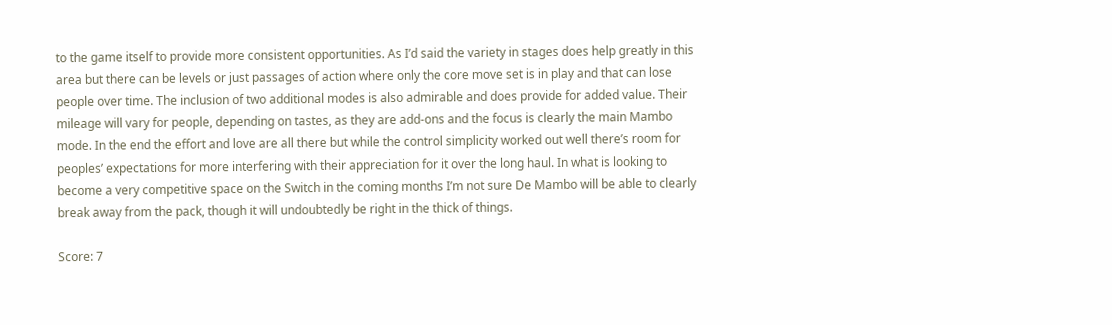to the game itself to provide more consistent opportunities. As I’d said the variety in stages does help greatly in this area but there can be levels or just passages of action where only the core move set is in play and that can lose people over time. The inclusion of two additional modes is also admirable and does provide for added value. Their mileage will vary for people, depending on tastes, as they are add-ons and the focus is clearly the main Mambo mode. In the end the effort and love are all there but while the control simplicity worked out well there’s room for peoples’ expectations for more interfering with their appreciation for it over the long haul. In what is looking to become a very competitive space on the Switch in the coming months I’m not sure De Mambo will be able to clearly break away from the pack, though it will undoubtedly be right in the thick of things.

Score: 7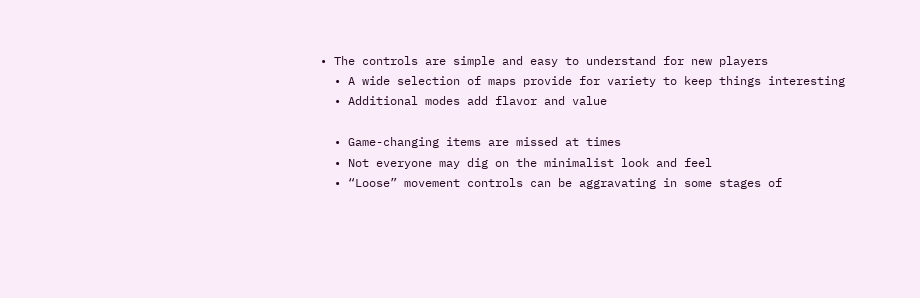• The controls are simple and easy to understand for new players
  • A wide selection of maps provide for variety to keep things interesting
  • Additional modes add flavor and value

  • Game-changing items are missed at times
  • Not everyone may dig on the minimalist look and feel
  • “Loose” movement controls can be aggravating in some stages of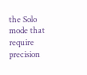the Solo mode that require precision